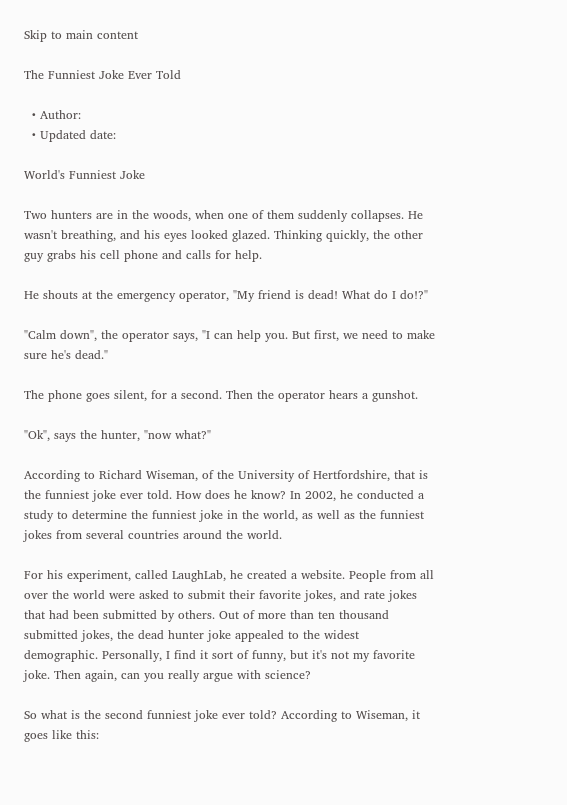Skip to main content

The Funniest Joke Ever Told

  • Author:
  • Updated date:

World's Funniest Joke

Two hunters are in the woods, when one of them suddenly collapses. He wasn't breathing, and his eyes looked glazed. Thinking quickly, the other guy grabs his cell phone and calls for help.

He shouts at the emergency operator, "My friend is dead! What do I do!?"

"Calm down", the operator says, "I can help you. But first, we need to make sure he's dead."

The phone goes silent, for a second. Then the operator hears a gunshot.

"Ok", says the hunter, "now what?"

According to Richard Wiseman, of the University of Hertfordshire, that is the funniest joke ever told. How does he know? In 2002, he conducted a study to determine the funniest joke in the world, as well as the funniest jokes from several countries around the world.

For his experiment, called LaughLab, he created a website. People from all over the world were asked to submit their favorite jokes, and rate jokes that had been submitted by others. Out of more than ten thousand submitted jokes, the dead hunter joke appealed to the widest demographic. Personally, I find it sort of funny, but it's not my favorite joke. Then again, can you really argue with science?

So what is the second funniest joke ever told? According to Wiseman, it goes like this: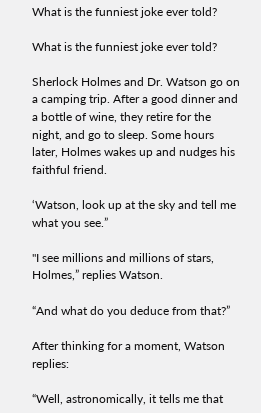What is the funniest joke ever told?

What is the funniest joke ever told?

Sherlock Holmes and Dr. Watson go on a camping trip. After a good dinner and a bottle of wine, they retire for the night, and go to sleep. Some hours later, Holmes wakes up and nudges his faithful friend.

‘Watson, look up at the sky and tell me what you see.”

"I see millions and millions of stars, Holmes,” replies Watson.

“And what do you deduce from that?”

After thinking for a moment, Watson replies:

“Well, astronomically, it tells me that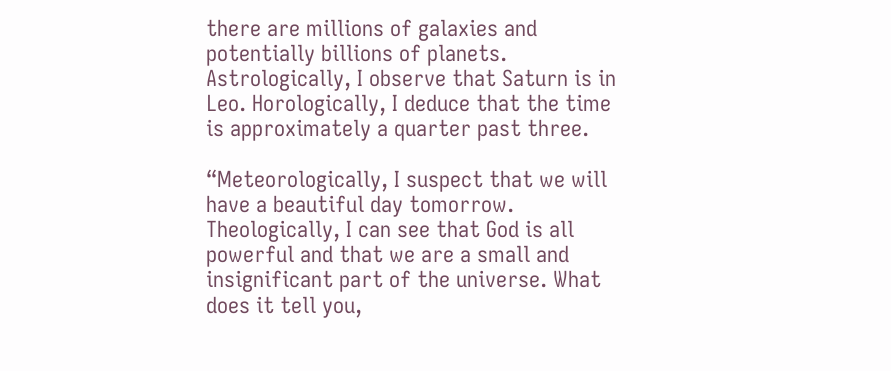there are millions of galaxies and potentially billions of planets. Astrologically, I observe that Saturn is in Leo. Horologically, I deduce that the time is approximately a quarter past three.

“Meteorologically, I suspect that we will have a beautiful day tomorrow. Theologically, I can see that God is all powerful and that we are a small and insignificant part of the universe. What does it tell you,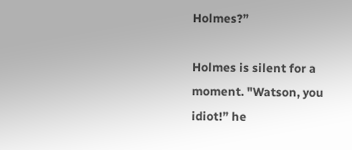Holmes?”

Holmes is silent for a moment. "Watson, you idiot!” he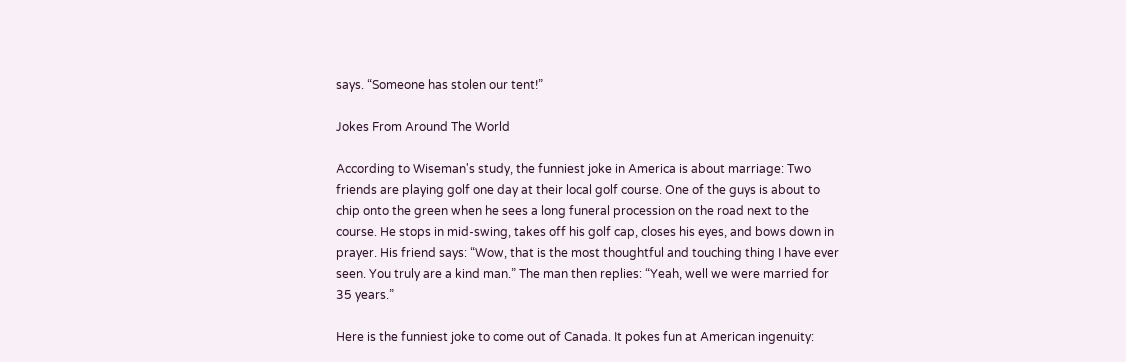says. “Someone has stolen our tent!”

Jokes From Around The World

According to Wiseman's study, the funniest joke in America is about marriage: Two friends are playing golf one day at their local golf course. One of the guys is about to chip onto the green when he sees a long funeral procession on the road next to the course. He stops in mid-swing, takes off his golf cap, closes his eyes, and bows down in prayer. His friend says: “Wow, that is the most thoughtful and touching thing I have ever seen. You truly are a kind man.” The man then replies: “Yeah, well we were married for 35 years.”

Here is the funniest joke to come out of Canada. It pokes fun at American ingenuity: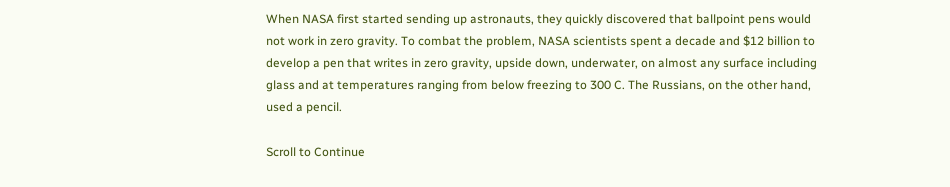When NASA first started sending up astronauts, they quickly discovered that ballpoint pens would not work in zero gravity. To combat the problem, NASA scientists spent a decade and $12 billion to develop a pen that writes in zero gravity, upside down, underwater, on almost any surface including glass and at temperatures ranging from below freezing to 300 C. The Russians, on the other hand, used a pencil.

Scroll to Continue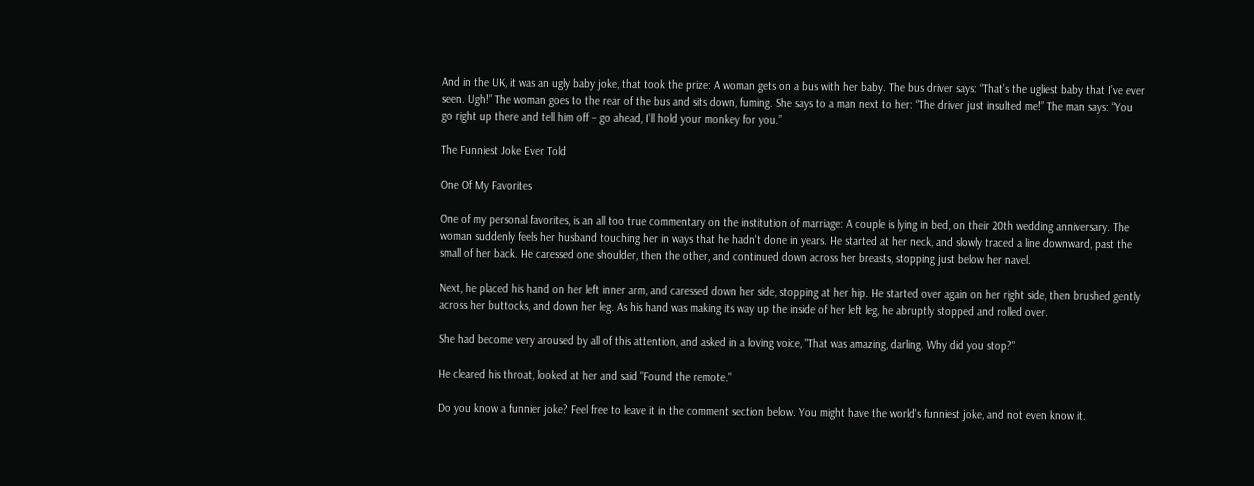And in the UK, it was an ugly baby joke, that took the prize: A woman gets on a bus with her baby. The bus driver says: “That’s the ugliest baby that I’ve ever seen. Ugh!” The woman goes to the rear of the bus and sits down, fuming. She says to a man next to her: “The driver just insulted me!” The man says: “You go right up there and tell him off – go ahead, I’ll hold your monkey for you.”

The Funniest Joke Ever Told

One Of My Favorites

One of my personal favorites, is an all too true commentary on the institution of marriage: A couple is lying in bed, on their 20th wedding anniversary. The woman suddenly feels her husband touching her in ways that he hadn't done in years. He started at her neck, and slowly traced a line downward, past the small of her back. He caressed one shoulder, then the other, and continued down across her breasts, stopping just below her navel.

Next, he placed his hand on her left inner arm, and caressed down her side, stopping at her hip. He started over again on her right side, then brushed gently across her buttocks, and down her leg. As his hand was making its way up the inside of her left leg, he abruptly stopped and rolled over.

She had become very aroused by all of this attention, and asked in a loving voice, "That was amazing, darling. Why did you stop?"

He cleared his throat, looked at her and said "Found the remote."

Do you know a funnier joke? Feel free to leave it in the comment section below. You might have the world's funniest joke, and not even know it.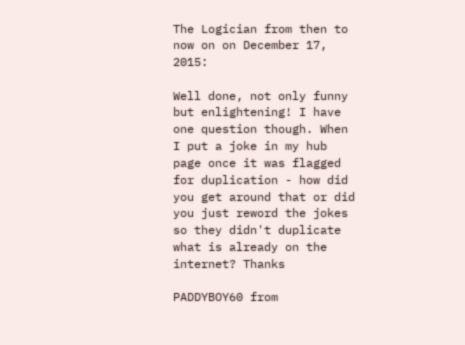The Logician from then to now on on December 17, 2015:

Well done, not only funny but enlightening! I have one question though. When I put a joke in my hub page once it was flagged for duplication - how did you get around that or did you just reword the jokes so they didn't duplicate what is already on the internet? Thanks

PADDYBOY60 from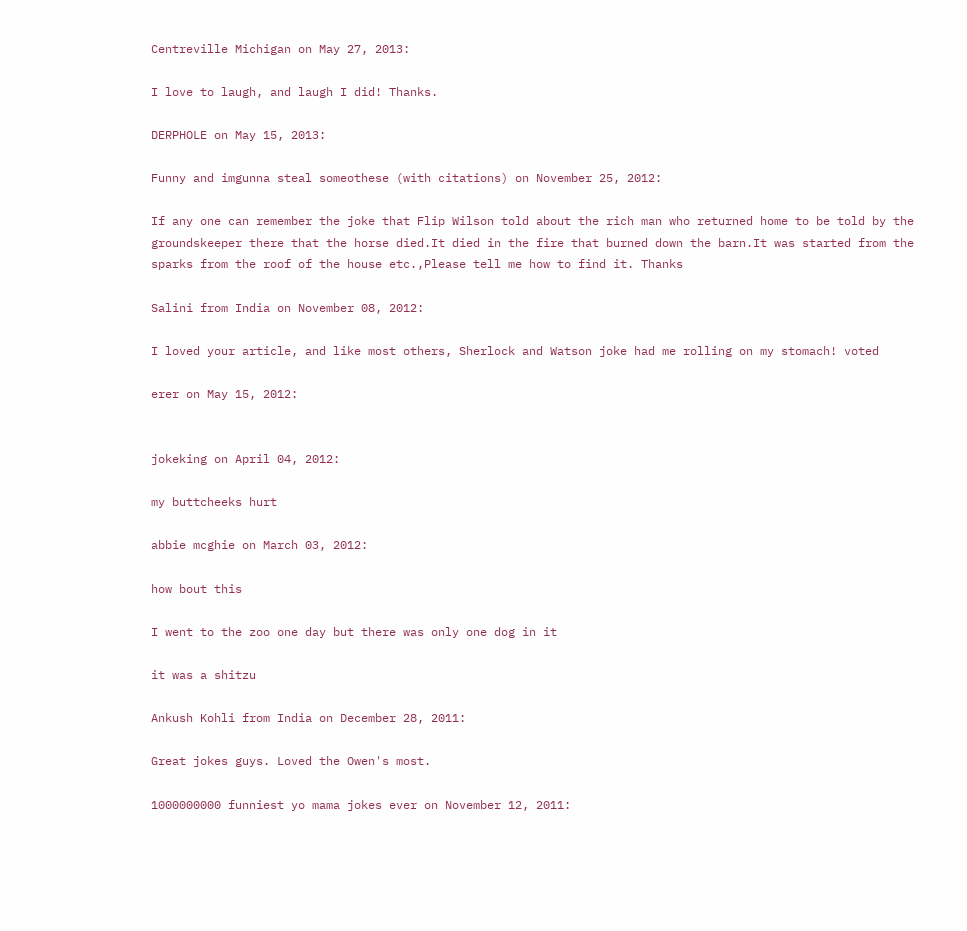Centreville Michigan on May 27, 2013:

I love to laugh, and laugh I did! Thanks.

DERPHOLE on May 15, 2013:

Funny and imgunna steal someothese (with citations) on November 25, 2012:

If any one can remember the joke that Flip Wilson told about the rich man who returned home to be told by the groundskeeper there that the horse died.It died in the fire that burned down the barn.It was started from the sparks from the roof of the house etc.,Please tell me how to find it. Thanks

Salini from India on November 08, 2012:

I loved your article, and like most others, Sherlock and Watson joke had me rolling on my stomach! voted

erer on May 15, 2012:


jokeking on April 04, 2012:

my buttcheeks hurt

abbie mcghie on March 03, 2012:

how bout this

I went to the zoo one day but there was only one dog in it

it was a shitzu

Ankush Kohli from India on December 28, 2011:

Great jokes guys. Loved the Owen's most.

1000000000 funniest yo mama jokes ever on November 12, 2011: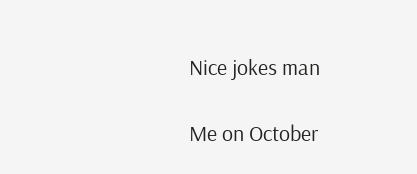Nice jokes man

Me on October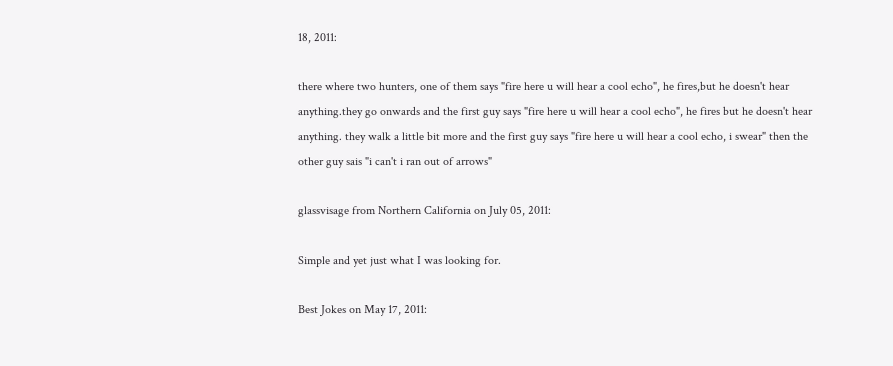18, 2011:

there where two hunters, one of them says "fire here u will hear a cool echo", he fires,but he doesn't hear anything.they go onwards and the first guy says "fire here u will hear a cool echo", he fires but he doesn't hear anything. they walk a little bit more and the first guy says "fire here u will hear a cool echo, i swear" then the other guy sais "i can't i ran out of arrows"

glassvisage from Northern California on July 05, 2011:

Simple and yet just what I was looking for.

Best Jokes on May 17, 2011: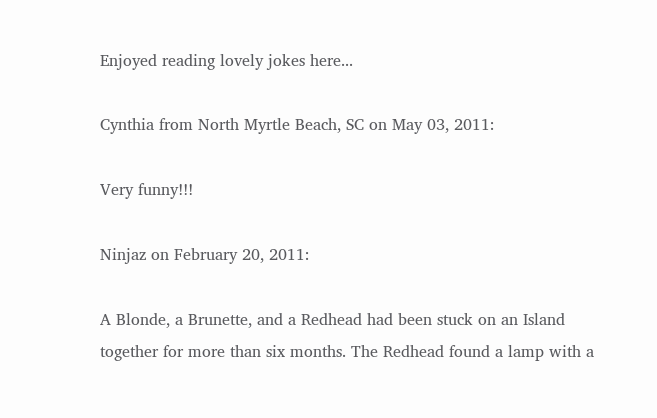Enjoyed reading lovely jokes here...

Cynthia from North Myrtle Beach, SC on May 03, 2011:

Very funny!!!

Ninjaz on February 20, 2011:

A Blonde, a Brunette, and a Redhead had been stuck on an Island together for more than six months. The Redhead found a lamp with a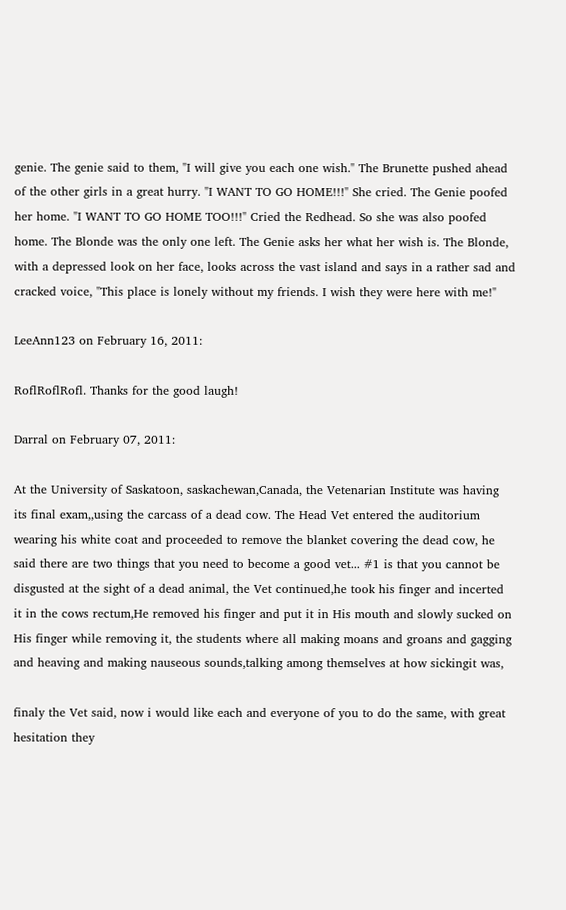genie. The genie said to them, "I will give you each one wish." The Brunette pushed ahead of the other girls in a great hurry. "I WANT TO GO HOME!!!" She cried. The Genie poofed her home. "I WANT TO GO HOME TOO!!!" Cried the Redhead. So she was also poofed home. The Blonde was the only one left. The Genie asks her what her wish is. The Blonde, with a depressed look on her face, looks across the vast island and says in a rather sad and cracked voice, "This place is lonely without my friends. I wish they were here with me!"

LeeAnn123 on February 16, 2011:

RoflRoflRofl. Thanks for the good laugh!

Darral on February 07, 2011:

At the University of Saskatoon, saskachewan,Canada, the Vetenarian Institute was having its final exam,,using the carcass of a dead cow. The Head Vet entered the auditorium wearing his white coat and proceeded to remove the blanket covering the dead cow, he said there are two things that you need to become a good vet... #1 is that you cannot be disgusted at the sight of a dead animal, the Vet continued,he took his finger and incerted it in the cows rectum,He removed his finger and put it in His mouth and slowly sucked on His finger while removing it, the students where all making moans and groans and gagging and heaving and making nauseous sounds,talking among themselves at how sickingit was,

finaly the Vet said, now i would like each and everyone of you to do the same, with great hesitation they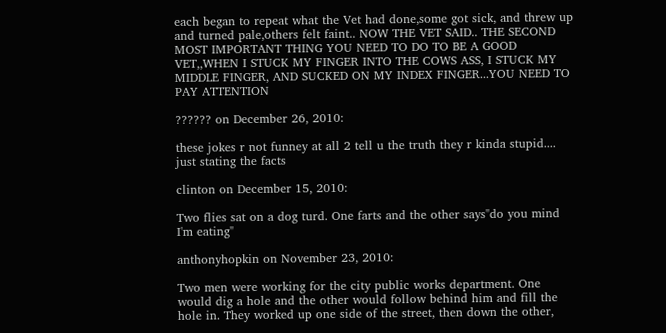each began to repeat what the Vet had done,some got sick, and threw up and turned pale,others felt faint.. NOW THE VET SAID.. THE SECOND MOST IMPORTANT THING YOU NEED TO DO TO BE A GOOD VET,,WHEN I STUCK MY FINGER INTO THE COWS ASS, I STUCK MY MIDDLE FINGER, AND SUCKED ON MY INDEX FINGER...YOU NEED TO PAY ATTENTION

?????? on December 26, 2010:

these jokes r not funney at all 2 tell u the truth they r kinda stupid.... just stating the facts

clinton on December 15, 2010:

Two flies sat on a dog turd. One farts and the other says"do you mind I'm eating"

anthonyhopkin on November 23, 2010:

Two men were working for the city public works department. One would dig a hole and the other would follow behind him and fill the hole in. They worked up one side of the street, then down the other,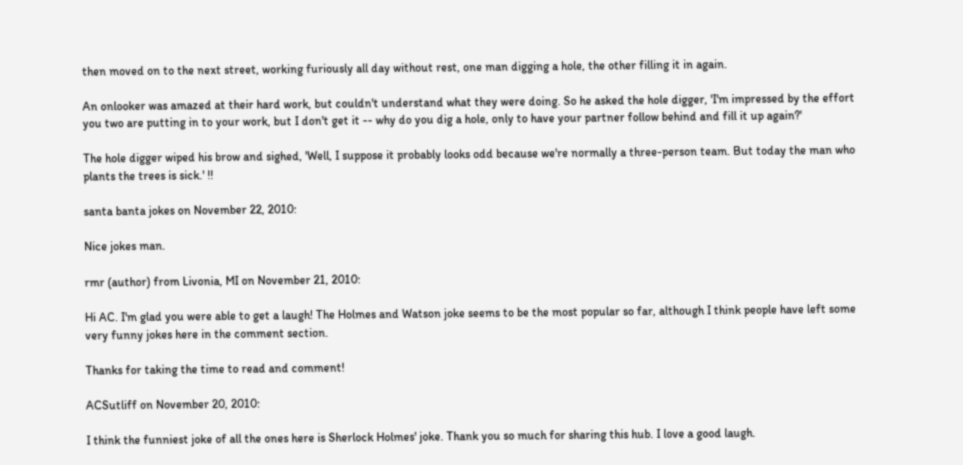then moved on to the next street, working furiously all day without rest, one man digging a hole, the other filling it in again.

An onlooker was amazed at their hard work, but couldn't understand what they were doing. So he asked the hole digger, 'I'm impressed by the effort you two are putting in to your work, but I don't get it -- why do you dig a hole, only to have your partner follow behind and fill it up again?'

The hole digger wiped his brow and sighed, 'Well, I suppose it probably looks odd because we're normally a three-person team. But today the man who plants the trees is sick.' !!

santa banta jokes on November 22, 2010:

Nice jokes man.

rmr (author) from Livonia, MI on November 21, 2010:

Hi AC. I'm glad you were able to get a laugh! The Holmes and Watson joke seems to be the most popular so far, although I think people have left some very funny jokes here in the comment section.

Thanks for taking the time to read and comment!

ACSutliff on November 20, 2010:

I think the funniest joke of all the ones here is Sherlock Holmes' joke. Thank you so much for sharing this hub. I love a good laugh.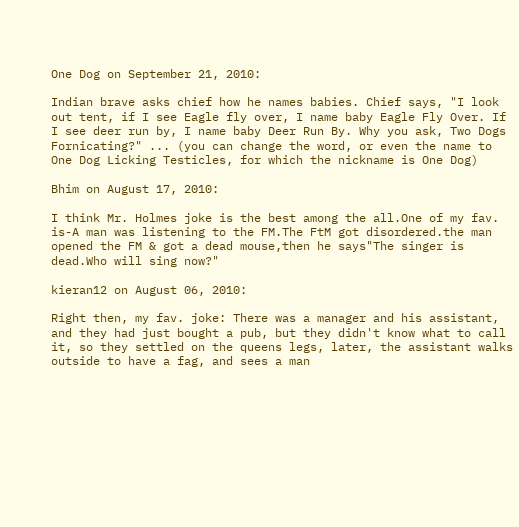One Dog on September 21, 2010:

Indian brave asks chief how he names babies. Chief says, "I look out tent, if I see Eagle fly over, I name baby Eagle Fly Over. If I see deer run by, I name baby Deer Run By. Why you ask, Two Dogs Fornicating?" ... (you can change the word, or even the name to One Dog Licking Testicles, for which the nickname is One Dog)

Bhim on August 17, 2010:

I think Mr. Holmes joke is the best among the all.One of my fav. is-A man was listening to the FM.The FtM got disordered.the man opened the FM & got a dead mouse,then he says"The singer is dead.Who will sing now?"

kieran12 on August 06, 2010:

Right then, my fav. joke: There was a manager and his assistant, and they had just bought a pub, but they didn't know what to call it, so they settled on the queens legs, later, the assistant walks outside to have a fag, and sees a man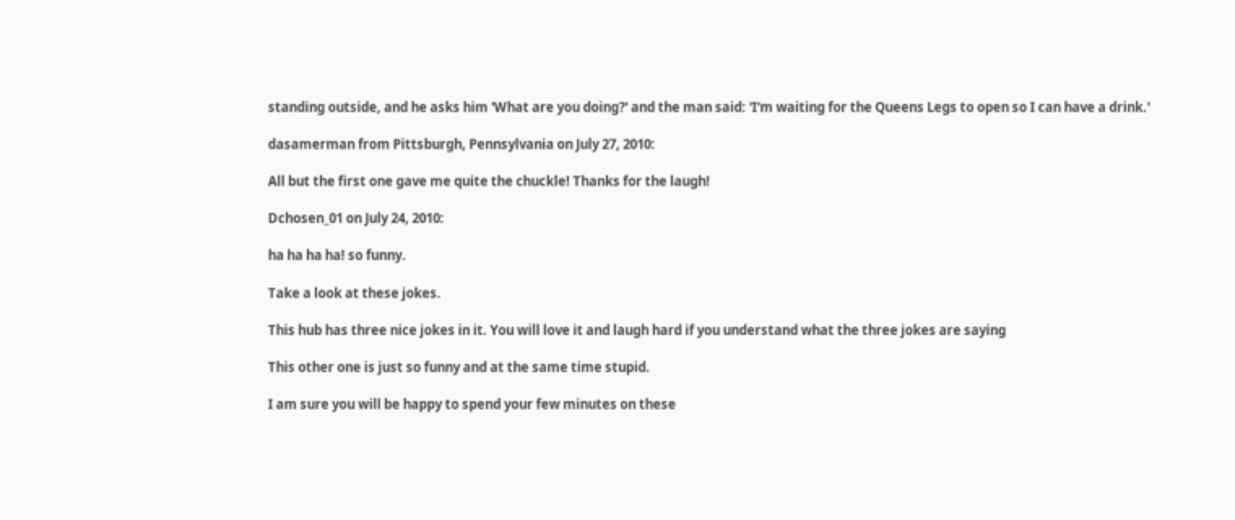standing outside, and he asks him 'What are you doing?' and the man said: 'I'm waiting for the Queens Legs to open so I can have a drink.'

dasamerman from Pittsburgh, Pennsylvania on July 27, 2010:

All but the first one gave me quite the chuckle! Thanks for the laugh!

Dchosen_01 on July 24, 2010:

ha ha ha ha! so funny.

Take a look at these jokes.

This hub has three nice jokes in it. You will love it and laugh hard if you understand what the three jokes are saying

This other one is just so funny and at the same time stupid.

I am sure you will be happy to spend your few minutes on these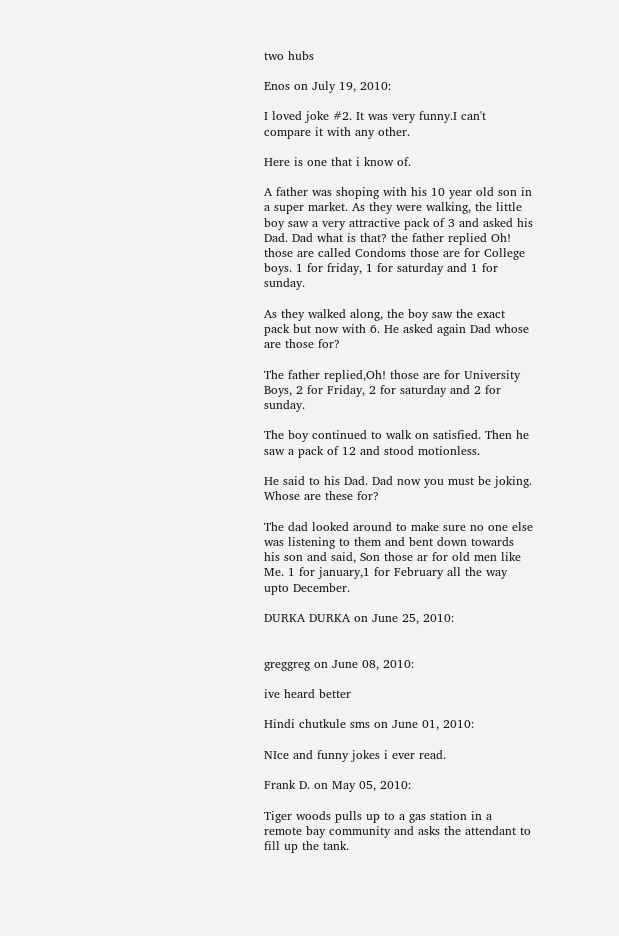two hubs

Enos on July 19, 2010:

I loved joke #2. It was very funny.I can't compare it with any other.

Here is one that i know of.

A father was shoping with his 10 year old son in a super market. As they were walking, the little boy saw a very attractive pack of 3 and asked his Dad. Dad what is that? the father replied Oh! those are called Condoms those are for College boys. 1 for friday, 1 for saturday and 1 for sunday.

As they walked along, the boy saw the exact pack but now with 6. He asked again Dad whose are those for?

The father replied,Oh! those are for University Boys, 2 for Friday, 2 for saturday and 2 for sunday.

The boy continued to walk on satisfied. Then he saw a pack of 12 and stood motionless.

He said to his Dad. Dad now you must be joking. Whose are these for?

The dad looked around to make sure no one else was listening to them and bent down towards his son and said, Son those ar for old men like Me. 1 for january,1 for February all the way upto December.

DURKA DURKA on June 25, 2010:


greggreg on June 08, 2010:

ive heard better

Hindi chutkule sms on June 01, 2010:

NIce and funny jokes i ever read.

Frank D. on May 05, 2010:

Tiger woods pulls up to a gas station in a remote bay community and asks the attendant to fill up the tank.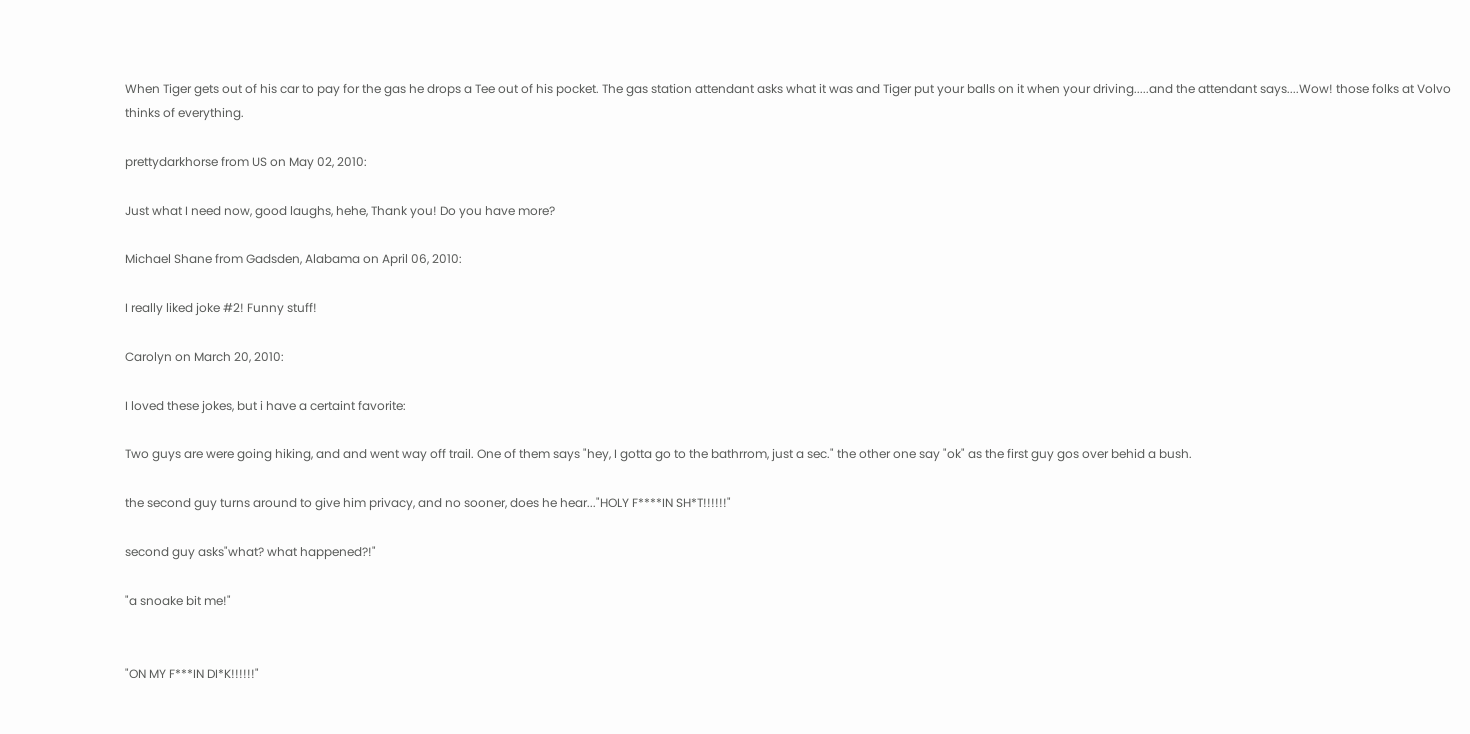When Tiger gets out of his car to pay for the gas he drops a Tee out of his pocket. The gas station attendant asks what it was and Tiger put your balls on it when your driving.....and the attendant says....Wow! those folks at Volvo thinks of everything.

prettydarkhorse from US on May 02, 2010:

Just what I need now, good laughs, hehe, Thank you! Do you have more?

Michael Shane from Gadsden, Alabama on April 06, 2010:

I really liked joke #2! Funny stuff!

Carolyn on March 20, 2010:

I loved these jokes, but i have a certaint favorite:

Two guys are were going hiking, and and went way off trail. One of them says "hey, I gotta go to the bathrrom, just a sec." the other one say "ok" as the first guy gos over behid a bush.

the second guy turns around to give him privacy, and no sooner, does he hear..."HOLY F****IN SH*T!!!!!!"

second guy asks"what? what happened?!"

"a snoake bit me!"


"ON MY F***IN DI*K!!!!!!"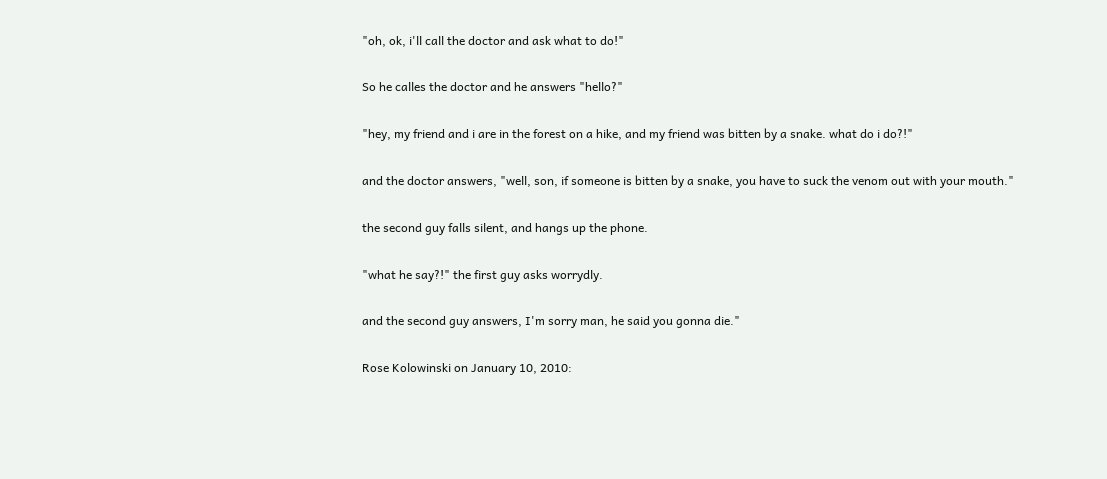"oh, ok, i'll call the doctor and ask what to do!"

So he calles the doctor and he answers "hello?"

"hey, my friend and i are in the forest on a hike, and my friend was bitten by a snake. what do i do?!"

and the doctor answers, "well, son, if someone is bitten by a snake, you have to suck the venom out with your mouth."

the second guy falls silent, and hangs up the phone.

"what he say?!" the first guy asks worrydly.

and the second guy answers, I'm sorry man, he said you gonna die."

Rose Kolowinski on January 10, 2010: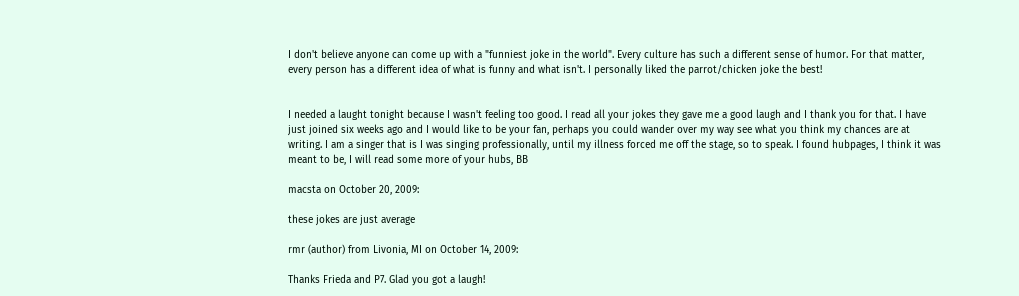I don't believe anyone can come up with a "funniest joke in the world". Every culture has such a different sense of humor. For that matter, every person has a different idea of what is funny and what isn't. I personally liked the parrot/chicken joke the best!


I needed a laught tonight because I wasn't feeling too good. I read all your jokes they gave me a good laugh and I thank you for that. I have just joined six weeks ago and I would like to be your fan, perhaps you could wander over my way see what you think my chances are at writing. I am a singer that is I was singing professionally, until my illness forced me off the stage, so to speak. I found hubpages, I think it was meant to be, I will read some more of your hubs, BB

macsta on October 20, 2009:

these jokes are just average

rmr (author) from Livonia, MI on October 14, 2009:

Thanks Frieda and P7. Glad you got a laugh!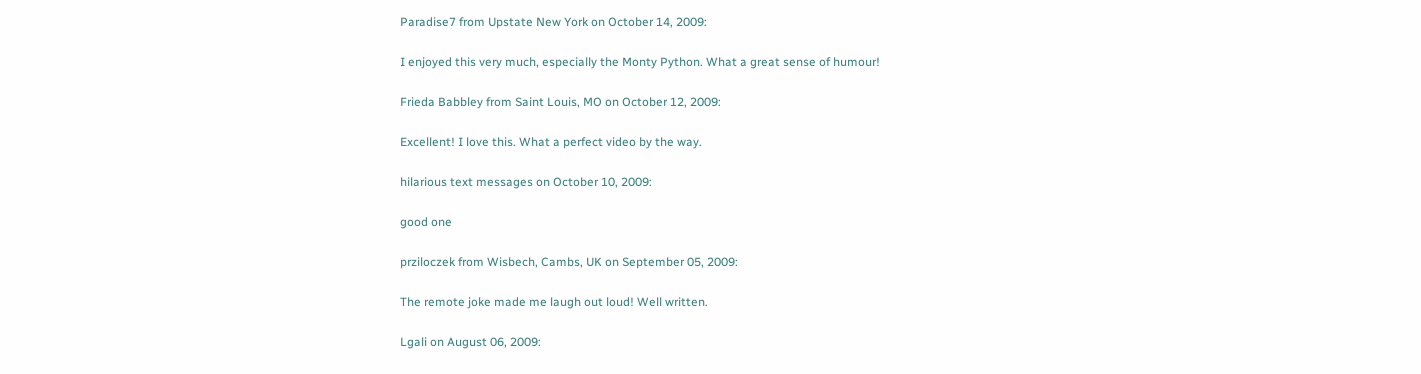Paradise7 from Upstate New York on October 14, 2009:

I enjoyed this very much, especially the Monty Python. What a great sense of humour!

Frieda Babbley from Saint Louis, MO on October 12, 2009:

Excellent! I love this. What a perfect video by the way.

hilarious text messages on October 10, 2009:

good one

prziloczek from Wisbech, Cambs, UK on September 05, 2009:

The remote joke made me laugh out loud! Well written.

Lgali on August 06, 2009: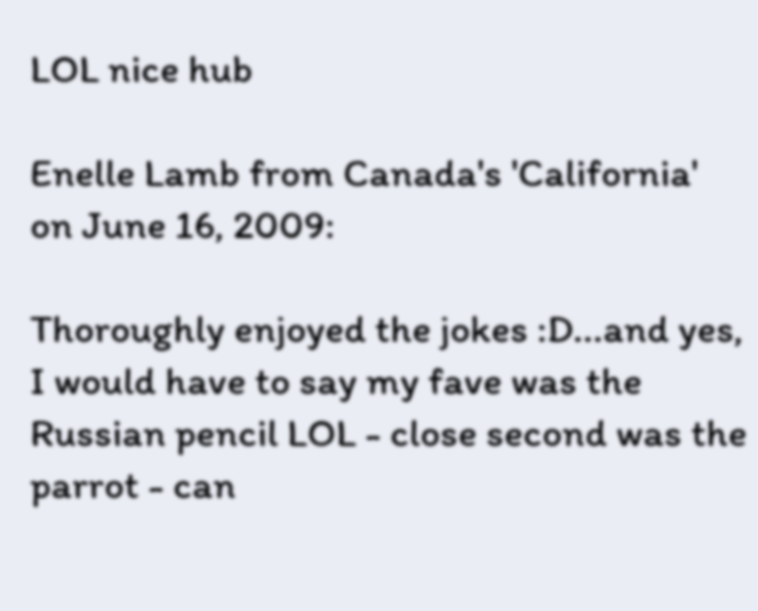LOL nice hub

Enelle Lamb from Canada's 'California' on June 16, 2009:

Thoroughly enjoyed the jokes :D...and yes, I would have to say my fave was the Russian pencil LOL - close second was the parrot - can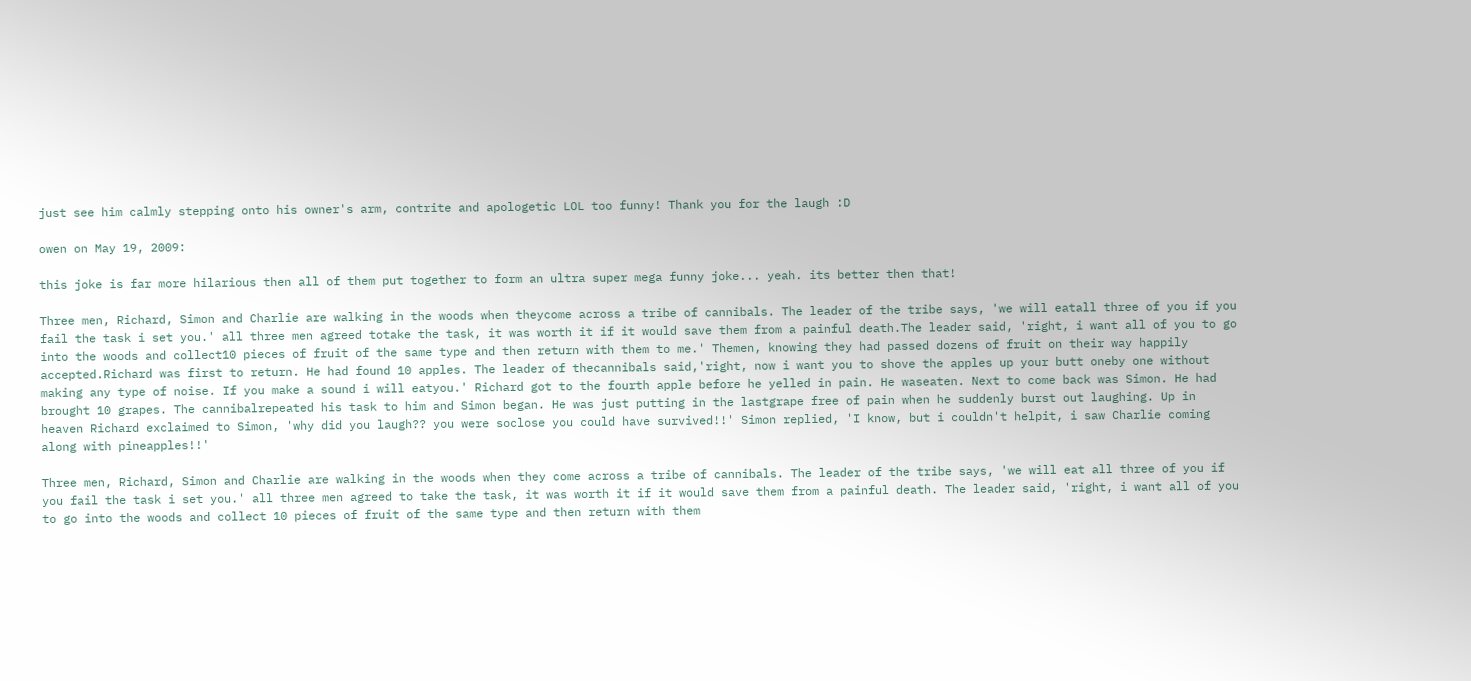just see him calmly stepping onto his owner's arm, contrite and apologetic LOL too funny! Thank you for the laugh :D

owen on May 19, 2009:

this joke is far more hilarious then all of them put together to form an ultra super mega funny joke... yeah. its better then that!

Three men, Richard, Simon and Charlie are walking in the woods when theycome across a tribe of cannibals. The leader of the tribe says, 'we will eatall three of you if you fail the task i set you.' all three men agreed totake the task, it was worth it if it would save them from a painful death.The leader said, 'right, i want all of you to go into the woods and collect10 pieces of fruit of the same type and then return with them to me.' Themen, knowing they had passed dozens of fruit on their way happily accepted.Richard was first to return. He had found 10 apples. The leader of thecannibals said,'right, now i want you to shove the apples up your butt oneby one without making any type of noise. If you make a sound i will eatyou.' Richard got to the fourth apple before he yelled in pain. He waseaten. Next to come back was Simon. He had brought 10 grapes. The cannibalrepeated his task to him and Simon began. He was just putting in the lastgrape free of pain when he suddenly burst out laughing. Up in heaven Richard exclaimed to Simon, 'why did you laugh?? you were soclose you could have survived!!' Simon replied, 'I know, but i couldn't helpit, i saw Charlie coming along with pineapples!!'

Three men, Richard, Simon and Charlie are walking in the woods when they come across a tribe of cannibals. The leader of the tribe says, 'we will eat all three of you if you fail the task i set you.' all three men agreed to take the task, it was worth it if it would save them from a painful death. The leader said, 'right, i want all of you to go into the woods and collect 10 pieces of fruit of the same type and then return with them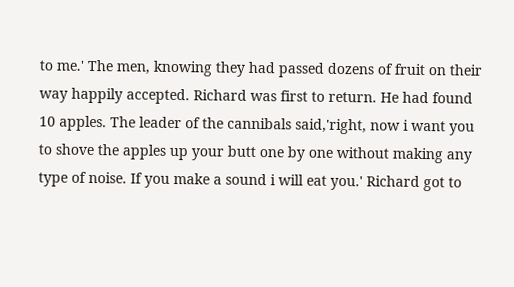to me.' The men, knowing they had passed dozens of fruit on their way happily accepted. Richard was first to return. He had found 10 apples. The leader of the cannibals said,'right, now i want you to shove the apples up your butt one by one without making any type of noise. If you make a sound i will eat you.' Richard got to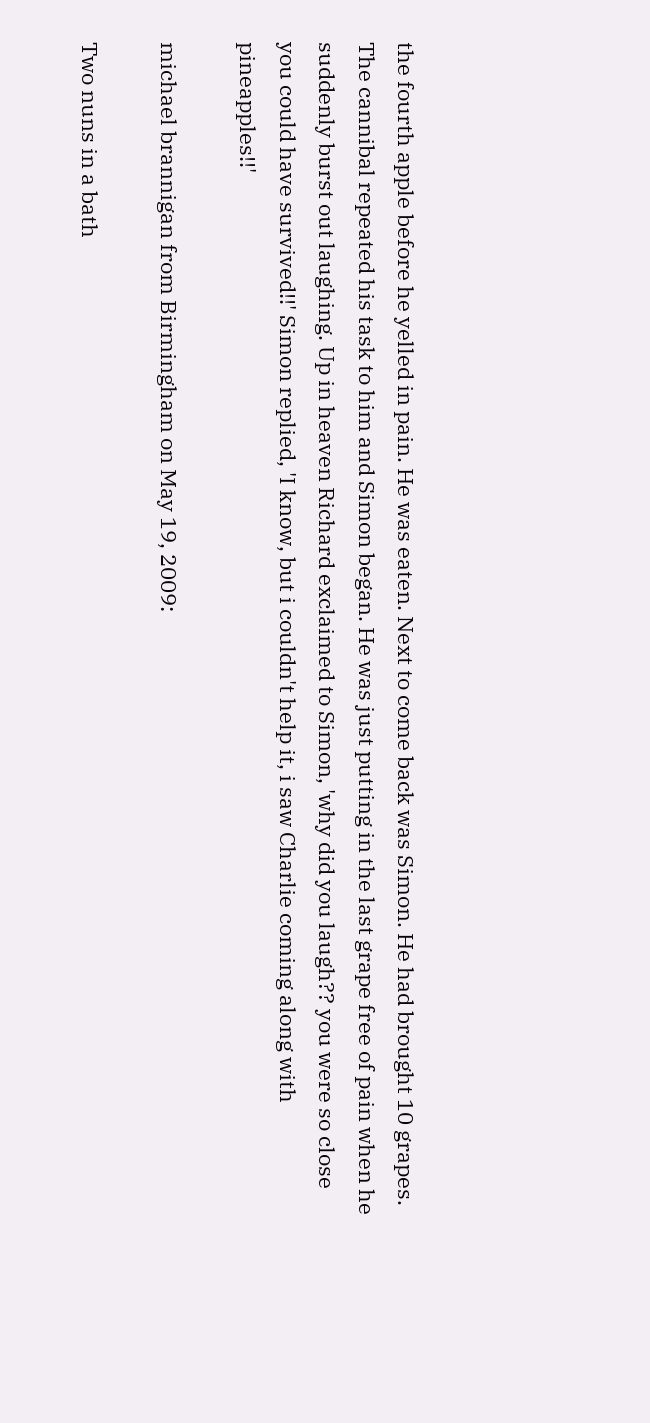the fourth apple before he yelled in pain. He was eaten. Next to come back was Simon. He had brought 10 grapes. The cannibal repeated his task to him and Simon began. He was just putting in the last grape free of pain when he suddenly burst out laughing. Up in heaven Richard exclaimed to Simon, 'why did you laugh?? you were so close you could have survived!!' Simon replied, 'I know, but i couldn't help it, i saw Charlie coming along with pineapples!!'

michael brannigan from Birmingham on May 19, 2009:

Two nuns in a bath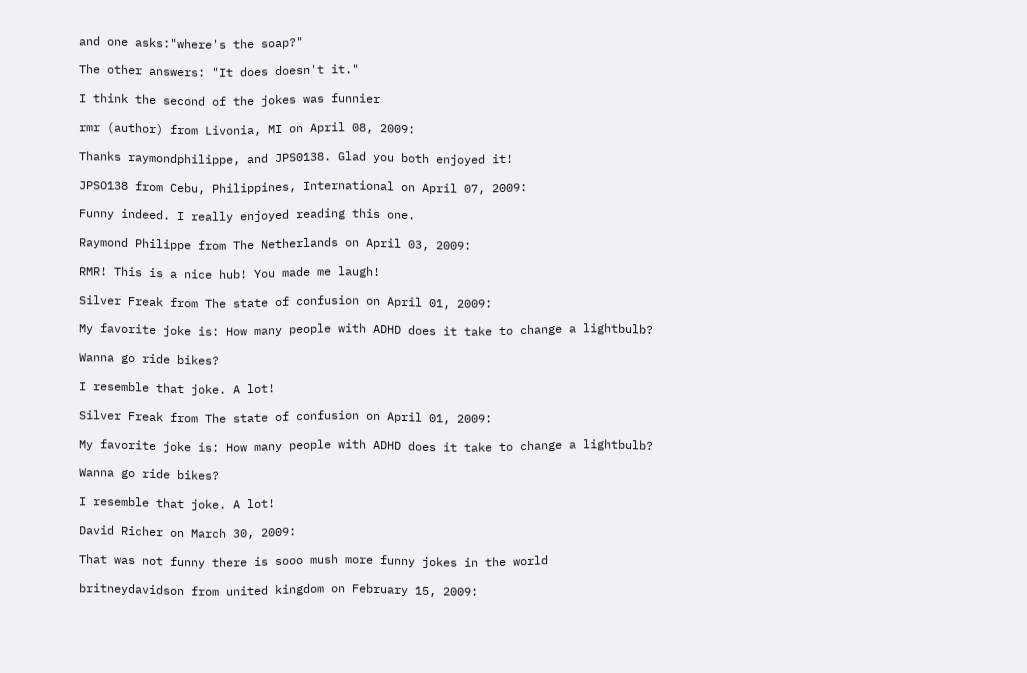and one asks:"where's the soap?"

The other answers: "It does doesn't it."

I think the second of the jokes was funnier

rmr (author) from Livonia, MI on April 08, 2009:

Thanks raymondphilippe, and JPS0138. Glad you both enjoyed it!

JPSO138 from Cebu, Philippines, International on April 07, 2009:

Funny indeed. I really enjoyed reading this one.

Raymond Philippe from The Netherlands on April 03, 2009:

RMR! This is a nice hub! You made me laugh!

Silver Freak from The state of confusion on April 01, 2009:

My favorite joke is: How many people with ADHD does it take to change a lightbulb?

Wanna go ride bikes?

I resemble that joke. A lot!

Silver Freak from The state of confusion on April 01, 2009:

My favorite joke is: How many people with ADHD does it take to change a lightbulb?

Wanna go ride bikes?

I resemble that joke. A lot!

David Richer on March 30, 2009:

That was not funny there is sooo mush more funny jokes in the world

britneydavidson from united kingdom on February 15, 2009: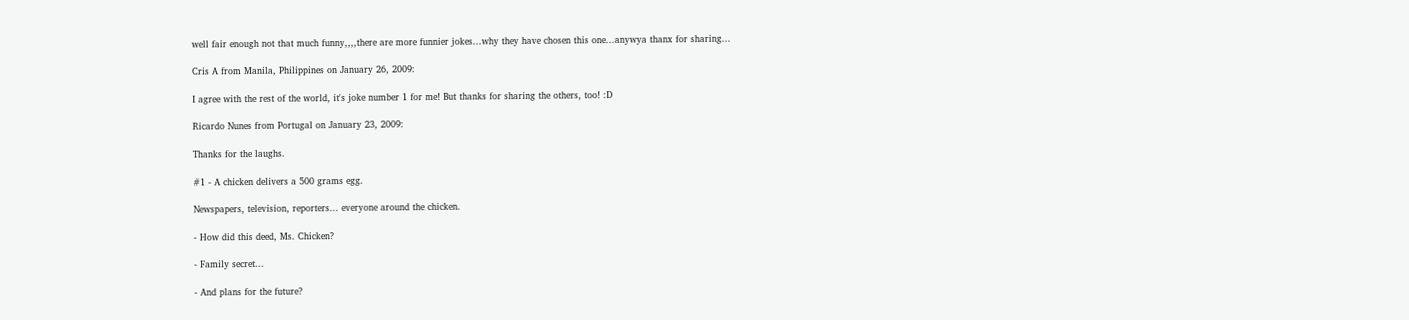well fair enough not that much funny,,,,there are more funnier jokes...why they have chosen this one...anywya thanx for sharing...

Cris A from Manila, Philippines on January 26, 2009:

I agree with the rest of the world, it's joke number 1 for me! But thanks for sharing the others, too! :D

Ricardo Nunes from Portugal on January 23, 2009:

Thanks for the laughs.

#1 - A chicken delivers a 500 grams egg.

Newspapers, television, reporters... everyone around the chicken.

- How did this deed, Ms. Chicken?

- Family secret...

- And plans for the future?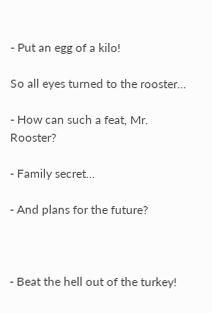- Put an egg of a kilo!

So all eyes turned to the rooster...

- How can such a feat, Mr. Rooster?

- Family secret...

- And plans for the future?



- Beat the hell out of the turkey!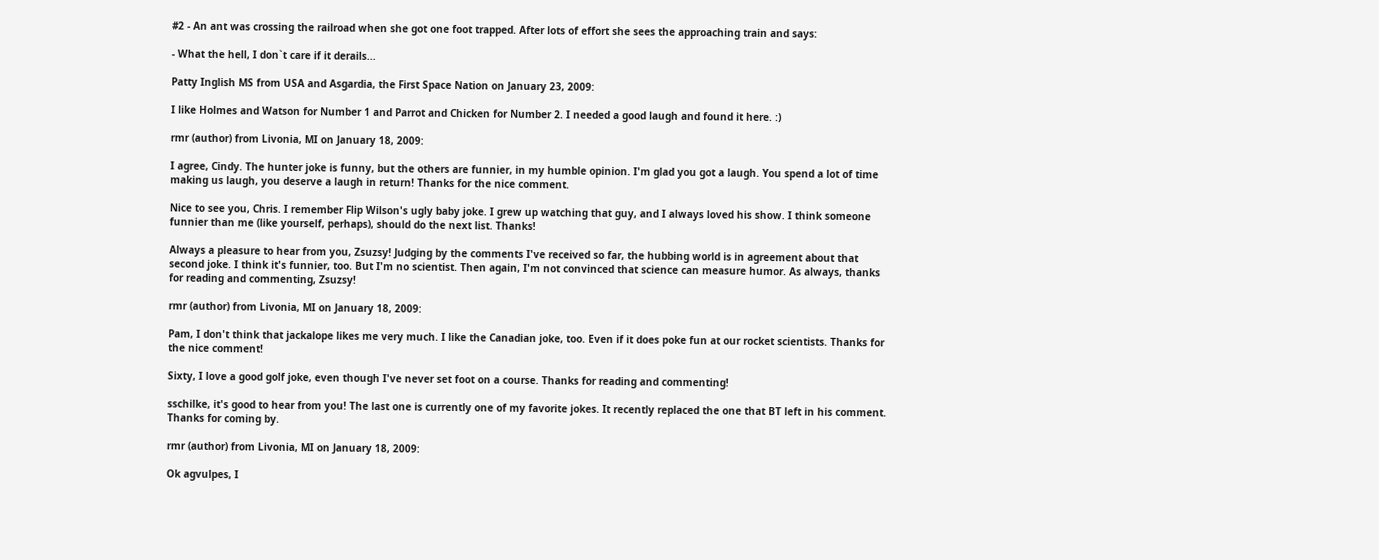#2 - An ant was crossing the railroad when she got one foot trapped. After lots of effort she sees the approaching train and says:

- What the hell, I don`t care if it derails...

Patty Inglish MS from USA and Asgardia, the First Space Nation on January 23, 2009:

I like Holmes and Watson for Number 1 and Parrot and Chicken for Number 2. I needed a good laugh and found it here. :)

rmr (author) from Livonia, MI on January 18, 2009:

I agree, Cindy. The hunter joke is funny, but the others are funnier, in my humble opinion. I'm glad you got a laugh. You spend a lot of time making us laugh, you deserve a laugh in return! Thanks for the nice comment.

Nice to see you, Chris. I remember Flip Wilson's ugly baby joke. I grew up watching that guy, and I always loved his show. I think someone funnier than me (like yourself, perhaps), should do the next list. Thanks!

Always a pleasure to hear from you, Zsuzsy! Judging by the comments I've received so far, the hubbing world is in agreement about that second joke. I think it's funnier, too. But I'm no scientist. Then again, I'm not convinced that science can measure humor. As always, thanks for reading and commenting, Zsuzsy!

rmr (author) from Livonia, MI on January 18, 2009:

Pam, I don't think that jackalope likes me very much. I like the Canadian joke, too. Even if it does poke fun at our rocket scientists. Thanks for the nice comment!

Sixty, I love a good golf joke, even though I've never set foot on a course. Thanks for reading and commenting!

sschilke, it's good to hear from you! The last one is currently one of my favorite jokes. It recently replaced the one that BT left in his comment. Thanks for coming by.

rmr (author) from Livonia, MI on January 18, 2009:

Ok agvulpes, I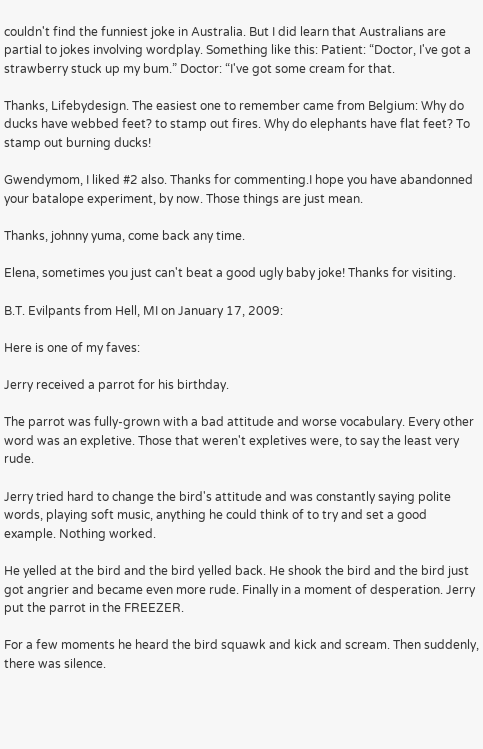couldn't find the funniest joke in Australia. But I did learn that Australians are partial to jokes involving wordplay. Something like this: Patient: “Doctor, I've got a strawberry stuck up my bum.” Doctor: “I've got some cream for that.

Thanks, Lifebydesign. The easiest one to remember came from Belgium: Why do ducks have webbed feet? to stamp out fires. Why do elephants have flat feet? To stamp out burning ducks!

Gwendymom, I liked #2 also. Thanks for commenting.I hope you have abandonned your batalope experiment, by now. Those things are just mean.

Thanks, johnny yuma, come back any time.

Elena, sometimes you just can't beat a good ugly baby joke! Thanks for visiting.

B.T. Evilpants from Hell, MI on January 17, 2009:

Here is one of my faves:

Jerry received a parrot for his birthday.

The parrot was fully-grown with a bad attitude and worse vocabulary. Every other word was an expletive. Those that weren't expletives were, to say the least very rude.

Jerry tried hard to change the bird's attitude and was constantly saying polite words, playing soft music, anything he could think of to try and set a good example. Nothing worked.

He yelled at the bird and the bird yelled back. He shook the bird and the bird just got angrier and became even more rude. Finally in a moment of desperation. Jerry put the parrot in the FREEZER.

For a few moments he heard the bird squawk and kick and scream. Then suddenly, there was silence.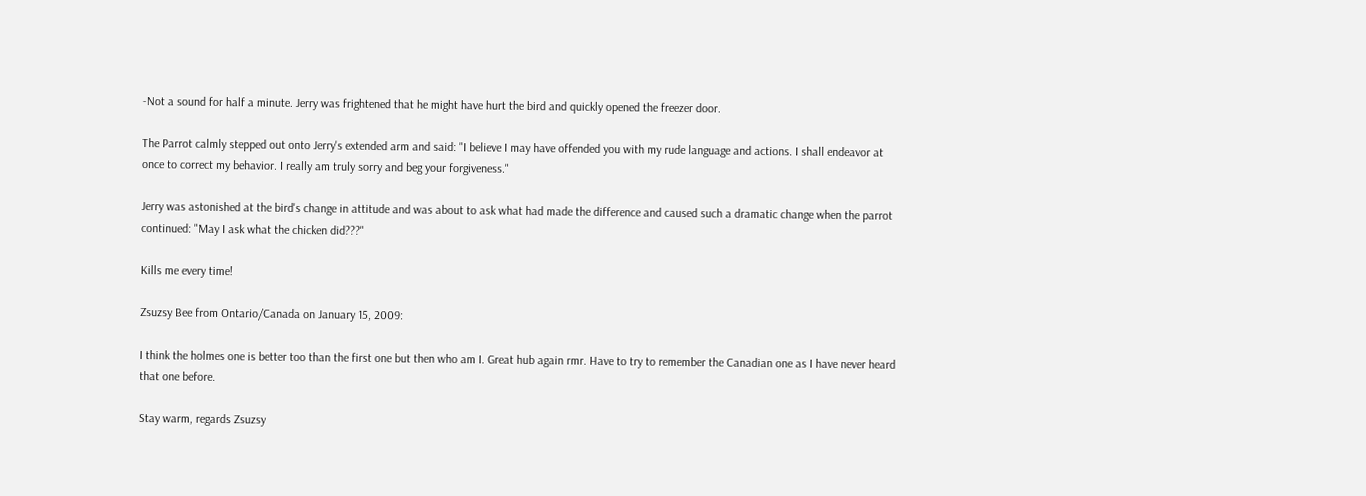-Not a sound for half a minute. Jerry was frightened that he might have hurt the bird and quickly opened the freezer door.

The Parrot calmly stepped out onto Jerry's extended arm and said: "I believe I may have offended you with my rude language and actions. I shall endeavor at once to correct my behavior. I really am truly sorry and beg your forgiveness."

Jerry was astonished at the bird's change in attitude and was about to ask what had made the difference and caused such a dramatic change when the parrot continued: "May I ask what the chicken did???"

Kills me every time!

Zsuzsy Bee from Ontario/Canada on January 15, 2009:

I think the holmes one is better too than the first one but then who am I. Great hub again rmr. Have to try to remember the Canadian one as I have never heard that one before.

Stay warm, regards Zsuzsy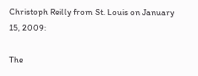Christoph Reilly from St. Louis on January 15, 2009:

The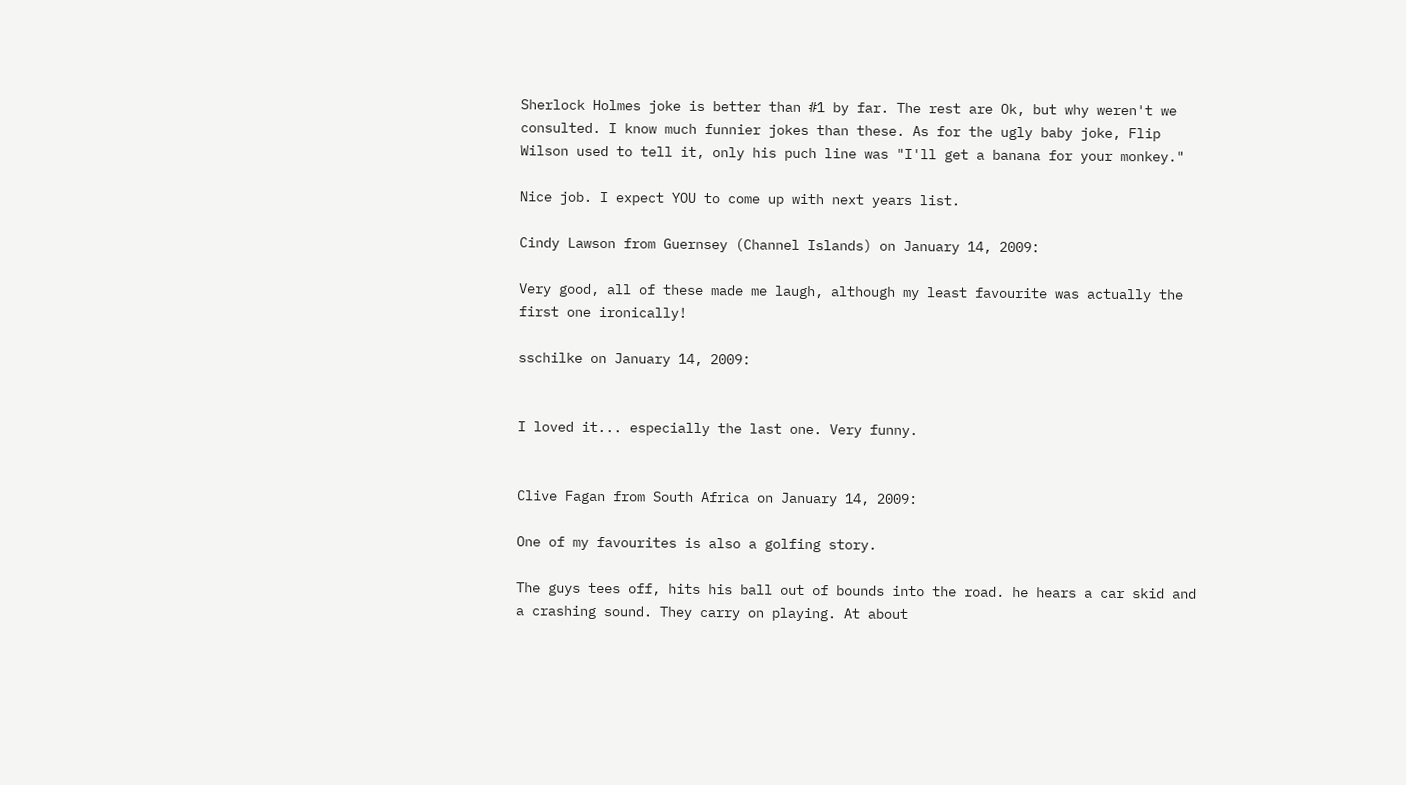Sherlock Holmes joke is better than #1 by far. The rest are Ok, but why weren't we consulted. I know much funnier jokes than these. As for the ugly baby joke, Flip Wilson used to tell it, only his puch line was "I'll get a banana for your monkey."

Nice job. I expect YOU to come up with next years list.

Cindy Lawson from Guernsey (Channel Islands) on January 14, 2009:

Very good, all of these made me laugh, although my least favourite was actually the first one ironically!

sschilke on January 14, 2009:


I loved it... especially the last one. Very funny.


Clive Fagan from South Africa on January 14, 2009:

One of my favourites is also a golfing story.

The guys tees off, hits his ball out of bounds into the road. he hears a car skid and a crashing sound. They carry on playing. At about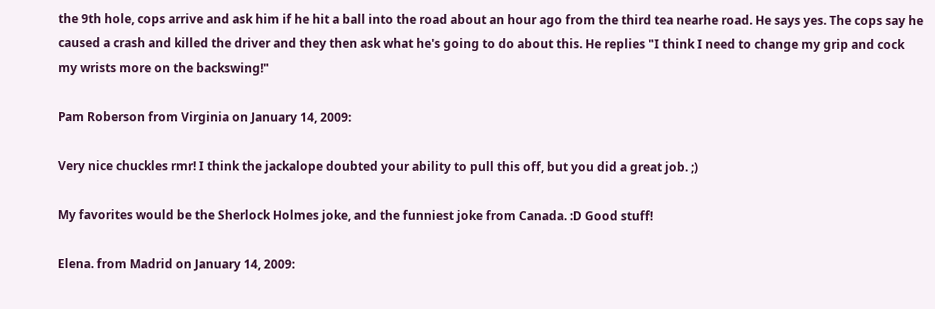the 9th hole, cops arrive and ask him if he hit a ball into the road about an hour ago from the third tea nearhe road. He says yes. The cops say he caused a crash and killed the driver and they then ask what he's going to do about this. He replies "I think I need to change my grip and cock my wrists more on the backswing!"

Pam Roberson from Virginia on January 14, 2009:

Very nice chuckles rmr! I think the jackalope doubted your ability to pull this off, but you did a great job. ;)

My favorites would be the Sherlock Holmes joke, and the funniest joke from Canada. :D Good stuff!

Elena. from Madrid on January 14, 2009: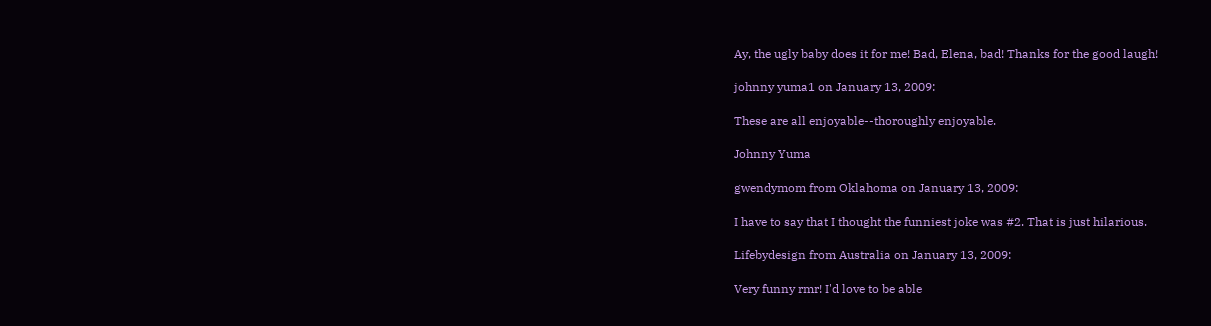Ay, the ugly baby does it for me! Bad, Elena, bad! Thanks for the good laugh!

johnny yuma1 on January 13, 2009:

These are all enjoyable--thoroughly enjoyable.

Johnny Yuma

gwendymom from Oklahoma on January 13, 2009:

I have to say that I thought the funniest joke was #2. That is just hilarious.

Lifebydesign from Australia on January 13, 2009:

Very funny rmr! I'd love to be able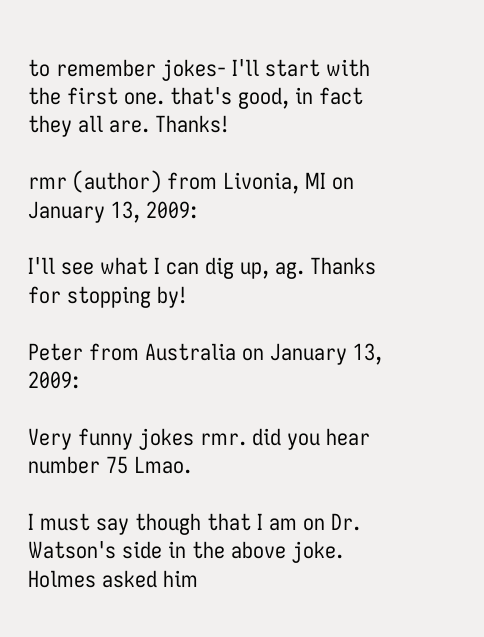to remember jokes- I'll start with the first one. that's good, in fact they all are. Thanks!

rmr (author) from Livonia, MI on January 13, 2009:

I'll see what I can dig up, ag. Thanks for stopping by!

Peter from Australia on January 13, 2009:

Very funny jokes rmr. did you hear number 75 Lmao.

I must say though that I am on Dr. Watson's side in the above joke. Holmes asked him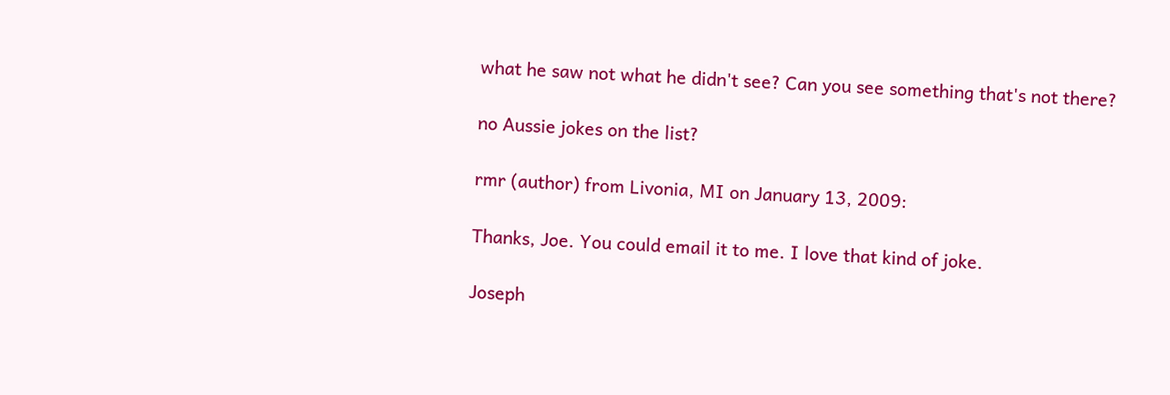what he saw not what he didn't see? Can you see something that's not there?

no Aussie jokes on the list?

rmr (author) from Livonia, MI on January 13, 2009:

Thanks, Joe. You could email it to me. I love that kind of joke.

Joseph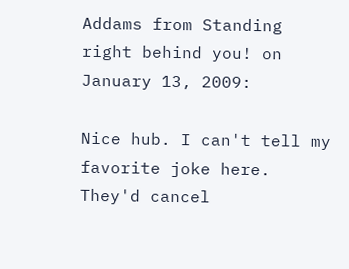Addams from Standing right behind you! on January 13, 2009:

Nice hub. I can't tell my favorite joke here. They'd cancel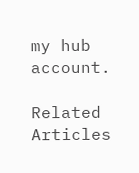my hub account.

Related Articles